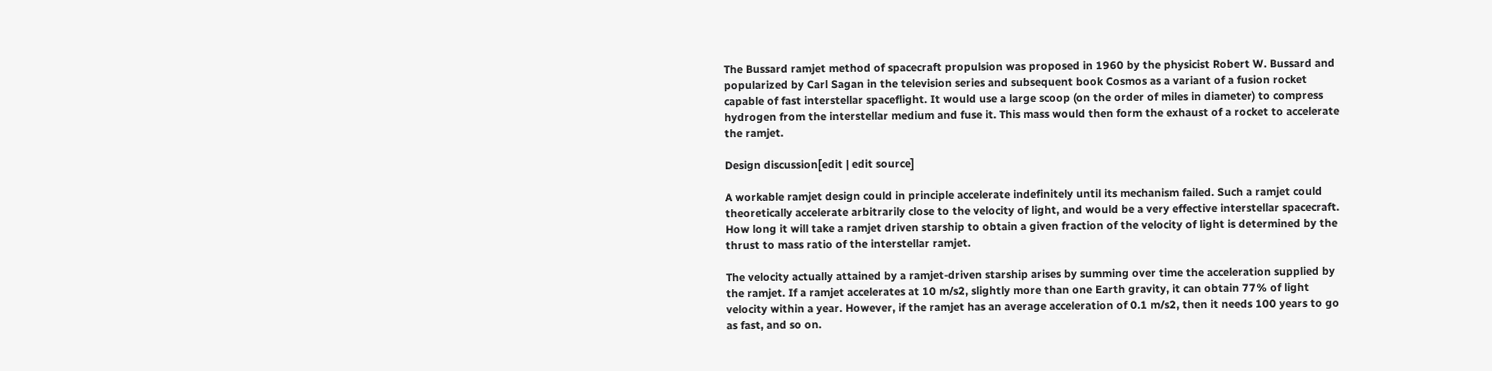The Bussard ramjet method of spacecraft propulsion was proposed in 1960 by the physicist Robert W. Bussard and popularized by Carl Sagan in the television series and subsequent book Cosmos as a variant of a fusion rocket capable of fast interstellar spaceflight. It would use a large scoop (on the order of miles in diameter) to compress hydrogen from the interstellar medium and fuse it. This mass would then form the exhaust of a rocket to accelerate the ramjet.

Design discussion[edit | edit source]

A workable ramjet design could in principle accelerate indefinitely until its mechanism failed. Such a ramjet could theoretically accelerate arbitrarily close to the velocity of light, and would be a very effective interstellar spacecraft. How long it will take a ramjet driven starship to obtain a given fraction of the velocity of light is determined by the thrust to mass ratio of the interstellar ramjet.

The velocity actually attained by a ramjet-driven starship arises by summing over time the acceleration supplied by the ramjet. If a ramjet accelerates at 10 m/s2, slightly more than one Earth gravity, it can obtain 77% of light velocity within a year. However, if the ramjet has an average acceleration of 0.1 m/s2, then it needs 100 years to go as fast, and so on.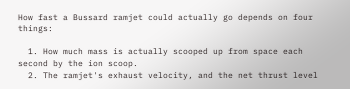How fast a Bussard ramjet could actually go depends on four things:

  1. How much mass is actually scooped up from space each second by the ion scoop.
  2. The ramjet's exhaust velocity, and the net thrust level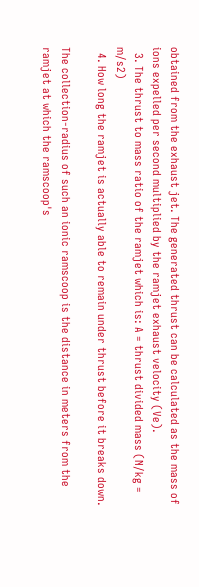obtained from the exhaust jet. The generated thrust can be calculated as the mass of ions expelled per second multiplied by the ramjet exhaust velocity (Ve).
  3. The thrust to mass ratio of the ramjet which is: A = thrust divided mass (N/kg = m/s2)
  4. How long the ramjet is actually able to remain under thrust before it breaks down.

The collection-radius of such an ionic ramscoop is the distance in meters from the ramjet at which the ramscoop's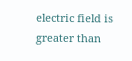electric field is greater than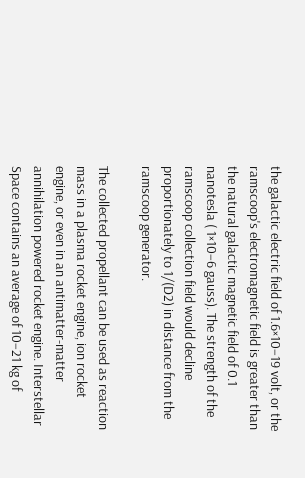the galactic electric field of 1.6×10−19 volt, or the ramscoop's electromagnetic field is greater than the natural galactic magnetic field of 0.1 nanotesla ( 1×10−6 gauss). The strength of the ramscoop collection field would decline proportionately to 1/(D2) in distance from the ramscoop generator.

The collected propellant can be used as reaction mass in a plasma rocket engine, ion rocket engine, or even in an antimatter-matter annihilation powered rocket engine. Interstellar Space contains an average of 10−21 kg of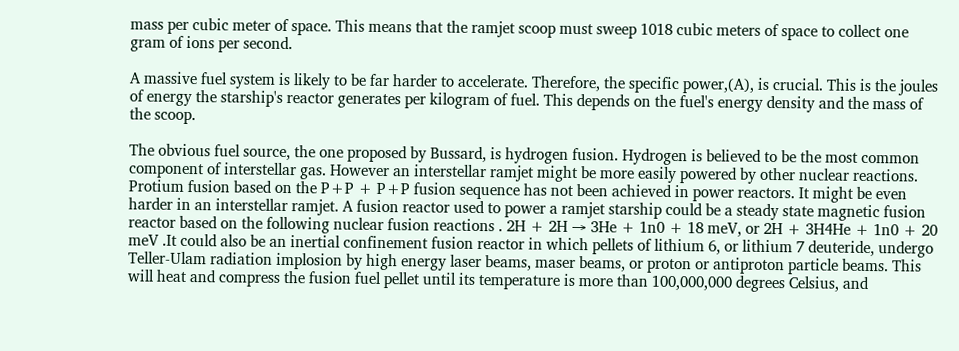mass per cubic meter of space. This means that the ramjet scoop must sweep 1018 cubic meters of space to collect one gram of ions per second.

A massive fuel system is likely to be far harder to accelerate. Therefore, the specific power,(A), is crucial. This is the joules of energy the starship's reactor generates per kilogram of fuel. This depends on the fuel's energy density and the mass of the scoop.

The obvious fuel source, the one proposed by Bussard, is hydrogen fusion. Hydrogen is believed to be the most common component of interstellar gas. However an interstellar ramjet might be more easily powered by other nuclear reactions. Protium fusion based on the P+P + P+P fusion sequence has not been achieved in power reactors. It might be even harder in an interstellar ramjet. A fusion reactor used to power a ramjet starship could be a steady state magnetic fusion reactor based on the following nuclear fusion reactions . 2H + 2H → 3He + 1n0 + 18 meV, or 2H + 3H4He + 1n0 + 20 meV .It could also be an inertial confinement fusion reactor in which pellets of lithium 6, or lithium 7 deuteride, undergo Teller-Ulam radiation implosion by high energy laser beams, maser beams, or proton or antiproton particle beams. This will heat and compress the fusion fuel pellet until its temperature is more than 100,000,000 degrees Celsius, and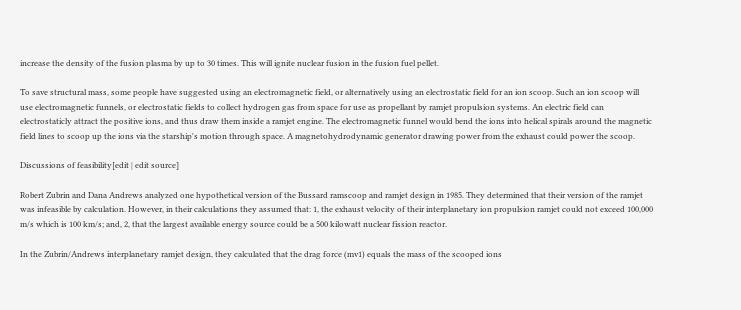increase the density of the fusion plasma by up to 30 times. This will ignite nuclear fusion in the fusion fuel pellet.

To save structural mass, some people have suggested using an electromagnetic field, or alternatively using an electrostatic field for an ion scoop. Such an ion scoop will use electromagnetic funnels, or electrostatic fields to collect hydrogen gas from space for use as propellant by ramjet propulsion systems. An electric field can electrostaticly attract the positive ions, and thus draw them inside a ramjet engine. The electromagnetic funnel would bend the ions into helical spirals around the magnetic field lines to scoop up the ions via the starship's motion through space. A magnetohydrodynamic generator drawing power from the exhaust could power the scoop.

Discussions of feasibility[edit | edit source]

Robert Zubrin and Dana Andrews analyzed one hypothetical version of the Bussard ramscoop and ramjet design in 1985. They determined that their version of the ramjet was infeasible by calculation. However, in their calculations they assumed that: 1, the exhaust velocity of their interplanetary ion propulsion ramjet could not exceed 100,000 m/s which is 100 km/s; and, 2, that the largest available energy source could be a 500 kilowatt nuclear fission reactor.

In the Zubrin/Andrews interplanetary ramjet design, they calculated that the drag force (mv1) equals the mass of the scooped ions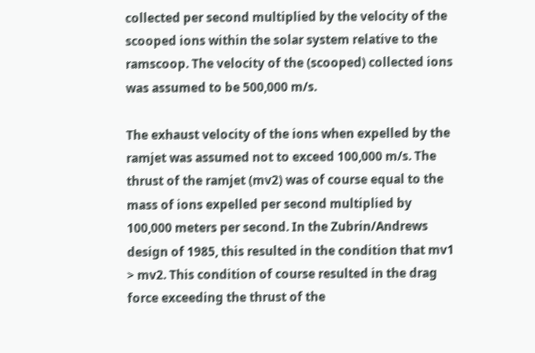collected per second multiplied by the velocity of the scooped ions within the solar system relative to the ramscoop. The velocity of the (scooped) collected ions was assumed to be 500,000 m/s.

The exhaust velocity of the ions when expelled by the ramjet was assumed not to exceed 100,000 m/s. The thrust of the ramjet (mv2) was of course equal to the mass of ions expelled per second multiplied by 100,000 meters per second. In the Zubrin/Andrews design of 1985, this resulted in the condition that mv1 > mv2. This condition of course resulted in the drag force exceeding the thrust of the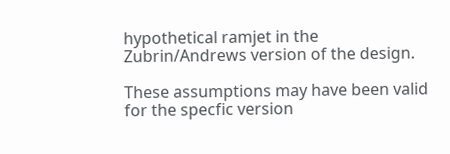hypothetical ramjet in the Zubrin/Andrews version of the design.

These assumptions may have been valid for the specfic version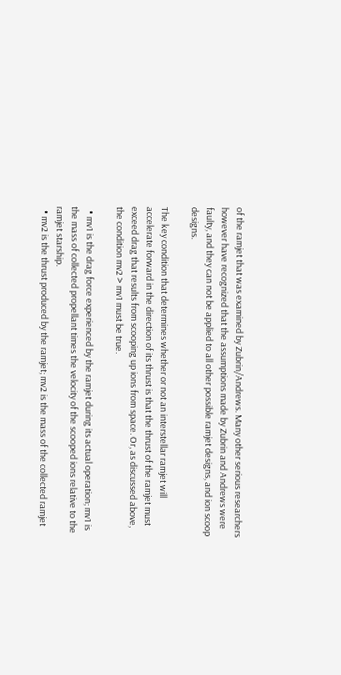of the ramjet that was examined by Zubrin/Andrews. Many other serious researchers however have recognized that the assumptions made by Zubrin and Andrews were faulty, and they can not be applied to all other possible ramjet designs, and ion scoop designs.

The key condition that determines whether or not an interstellar ramjet will accelerate forward in the direction of its thrust is that the thrust of the ramjet must exceed drag that results from scooping up ions from space. Or, as discussed above, the condition mv2 > mv1 must be true.

  • mv1 is the drag force experienced by the ramjet during its actual operation; mv1 is the mass of collected propellant times the velocity of the scooped ions relative to the ramjet starship.
  • mv2 is the thrust produced by the ramjet; mv2 is the mass of the collected ramjet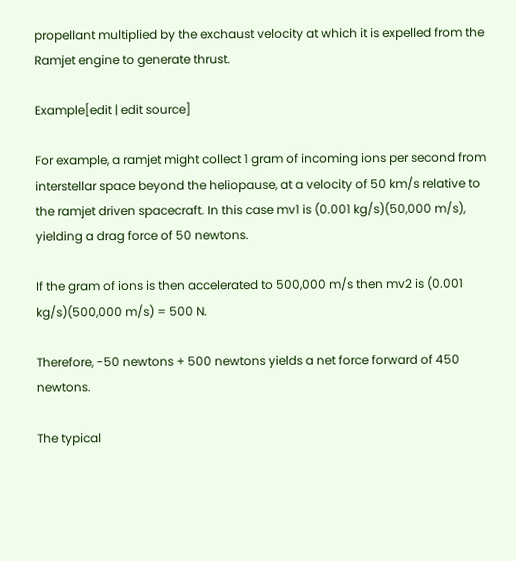propellant multiplied by the exchaust velocity at which it is expelled from the Ramjet engine to generate thrust.

Example[edit | edit source]

For example, a ramjet might collect 1 gram of incoming ions per second from interstellar space beyond the heliopause, at a velocity of 50 km/s relative to the ramjet driven spacecraft. In this case mv1 is (0.001 kg/s)(50,000 m/s), yielding a drag force of 50 newtons.

If the gram of ions is then accelerated to 500,000 m/s then mv2 is (0.001 kg/s)(500,000 m/s) = 500 N.

Therefore, -50 newtons + 500 newtons yields a net force forward of 450 newtons.

The typical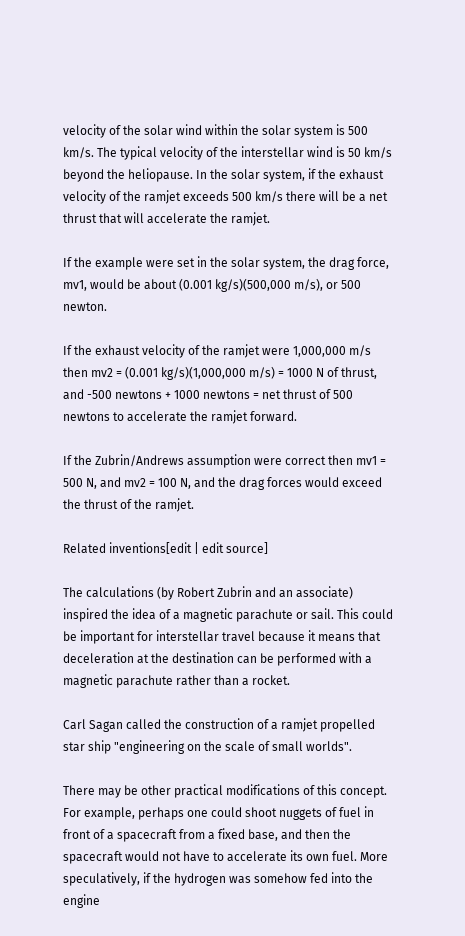velocity of the solar wind within the solar system is 500 km/s. The typical velocity of the interstellar wind is 50 km/s beyond the heliopause. In the solar system, if the exhaust velocity of the ramjet exceeds 500 km/s there will be a net thrust that will accelerate the ramjet.

If the example were set in the solar system, the drag force, mv1, would be about (0.001 kg/s)(500,000 m/s), or 500 newton.

If the exhaust velocity of the ramjet were 1,000,000 m/s then mv2 = (0.001 kg/s)(1,000,000 m/s) = 1000 N of thrust, and -500 newtons + 1000 newtons = net thrust of 500 newtons to accelerate the ramjet forward.

If the Zubrin/Andrews assumption were correct then mv1 = 500 N, and mv2 = 100 N, and the drag forces would exceed the thrust of the ramjet.

Related inventions[edit | edit source]

The calculations (by Robert Zubrin and an associate) inspired the idea of a magnetic parachute or sail. This could be important for interstellar travel because it means that deceleration at the destination can be performed with a magnetic parachute rather than a rocket.

Carl Sagan called the construction of a ramjet propelled star ship "engineering on the scale of small worlds".

There may be other practical modifications of this concept. For example, perhaps one could shoot nuggets of fuel in front of a spacecraft from a fixed base, and then the spacecraft would not have to accelerate its own fuel. More speculatively, if the hydrogen was somehow fed into the engine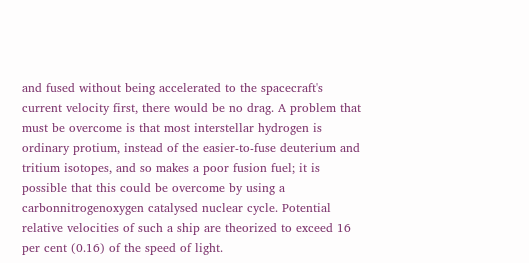and fused without being accelerated to the spacecraft's current velocity first, there would be no drag. A problem that must be overcome is that most interstellar hydrogen is ordinary protium, instead of the easier-to-fuse deuterium and tritium isotopes, and so makes a poor fusion fuel; it is possible that this could be overcome by using a carbonnitrogenoxygen catalysed nuclear cycle. Potential relative velocities of such a ship are theorized to exceed 16 per cent (0.16) of the speed of light.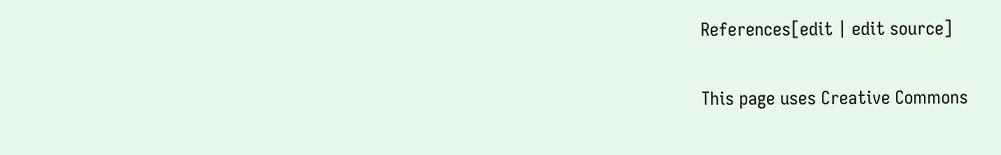References[edit | edit source]

This page uses Creative Commons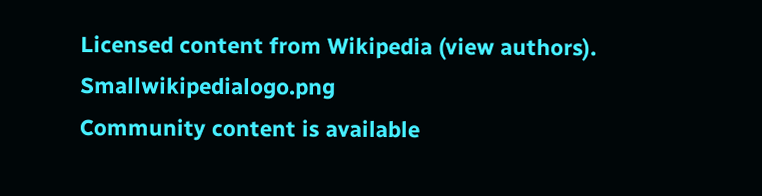Licensed content from Wikipedia (view authors). Smallwikipedialogo.png
Community content is available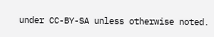under CC-BY-SA unless otherwise noted.